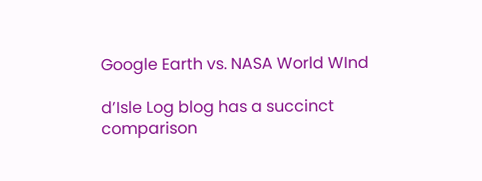Google Earth vs. NASA World WInd

d’Isle Log blog has a succinct comparison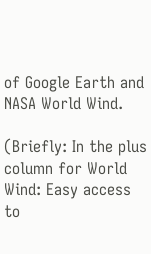of Google Earth and NASA World Wind.

(Briefly: In the plus column for World Wind: Easy access to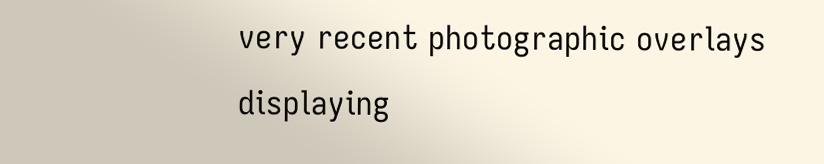very recent photographic overlays displaying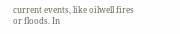current events, like oilwell fires or floods. In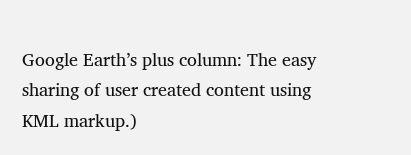Google Earth’s plus column: The easy sharing of user created content using KML markup.)